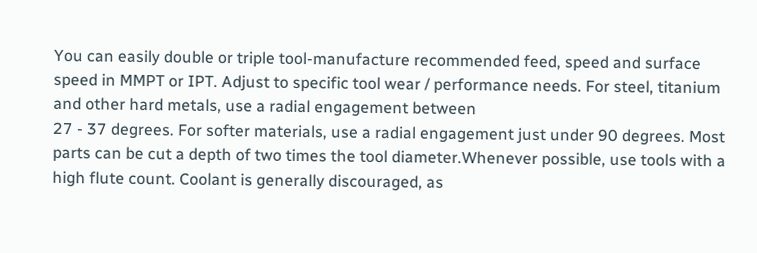You can easily double or triple tool-manufacture recommended feed, speed and surface speed in MMPT or IPT. Adjust to specific tool wear / performance needs. For steel, titanium and other hard metals, use a radial engagement between
27 - 37 degrees. For softer materials, use a radial engagement just under 90 degrees. Most parts can be cut a depth of two times the tool diameter.Whenever possible, use tools with a high flute count. Coolant is generally discouraged, as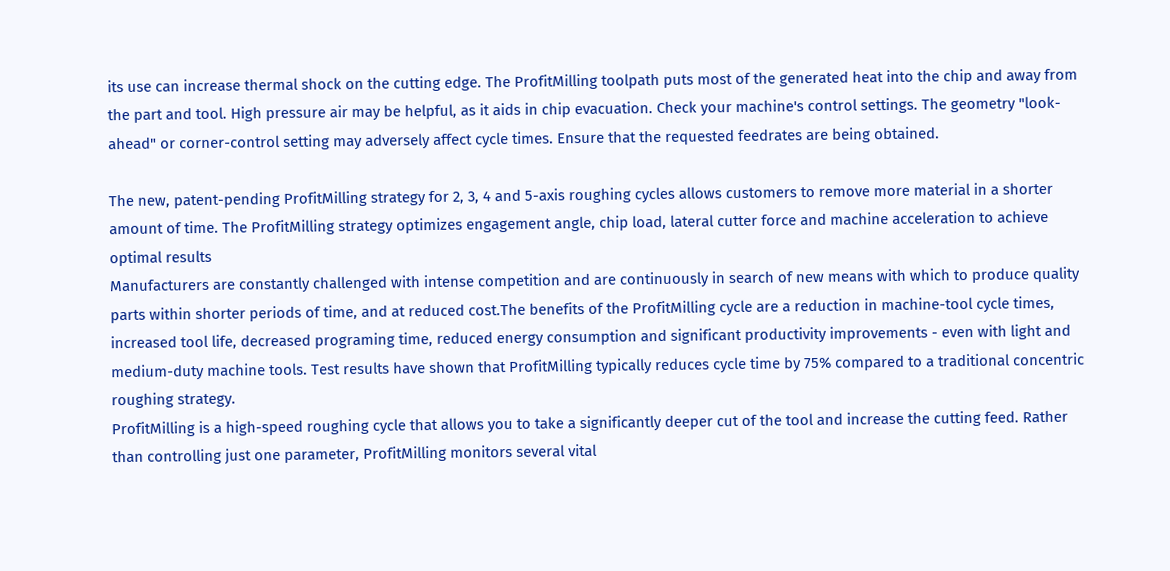its use can increase thermal shock on the cutting edge. The ProfitMilling toolpath puts most of the generated heat into the chip and away from the part and tool. High pressure air may be helpful, as it aids in chip evacuation. Check your machine's control settings. The geometry "look-ahead" or corner-control setting may adversely affect cycle times. Ensure that the requested feedrates are being obtained.

The new, patent-pending ProfitMilling strategy for 2, 3, 4 and 5-axis roughing cycles allows customers to remove more material in a shorter amount of time. The ProfitMilling strategy optimizes engagement angle, chip load, lateral cutter force and machine acceleration to achieve optimal results
Manufacturers are constantly challenged with intense competition and are continuously in search of new means with which to produce quality parts within shorter periods of time, and at reduced cost.The benefits of the ProfitMilling cycle are a reduction in machine-tool cycle times, increased tool life, decreased programing time, reduced energy consumption and significant productivity improvements - even with light and medium-duty machine tools. Test results have shown that ProfitMilling typically reduces cycle time by 75% compared to a traditional concentric roughing strategy.
ProfitMilling is a high-speed roughing cycle that allows you to take a significantly deeper cut of the tool and increase the cutting feed. Rather than controlling just one parameter, ProfitMilling monitors several vital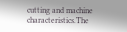cutting and machine characteristics.The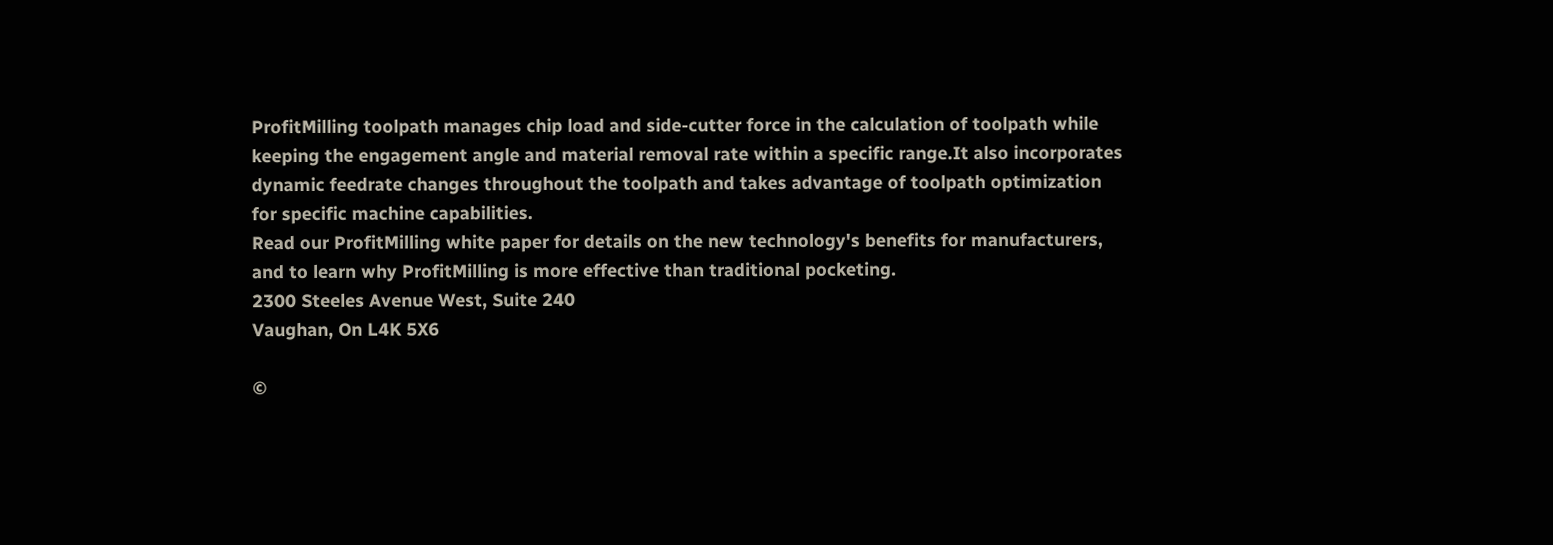ProfitMilling toolpath manages chip load and side-cutter force in the calculation of toolpath while keeping the engagement angle and material removal rate within a specific range.It also incorporates dynamic feedrate changes throughout the toolpath and takes advantage of toolpath optimization for specific machine capabilities.
Read our ProfitMilling white paper for details on the new technology's benefits for manufacturers, and to learn why ProfitMilling is more effective than traditional pocketing.
2300 Steeles Avenue West, Suite 240
Vaughan, On L4K 5X6

©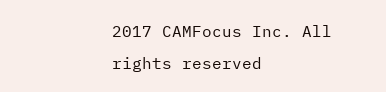2017 CAMFocus Inc. All rights reserved